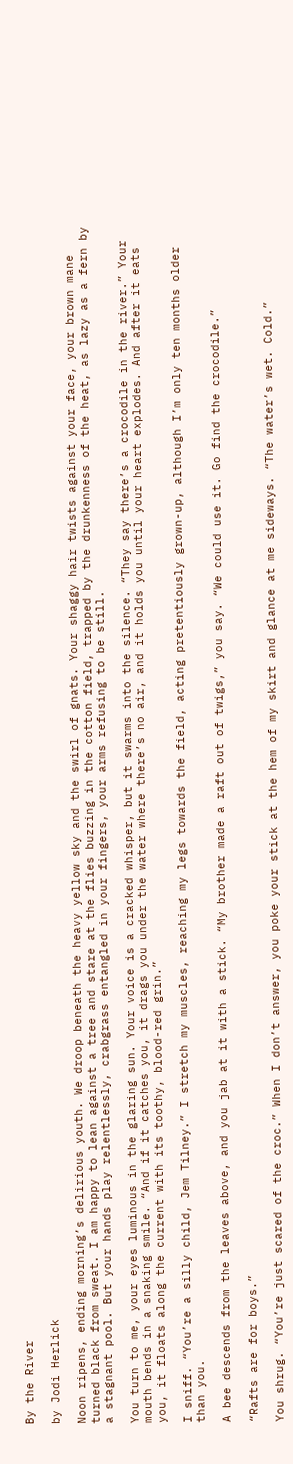By the River

by Jodi Herlick

Noon ripens, ending morning’s delirious youth. We droop beneath the heavy yellow sky and the swirl of gnats. Your shaggy hair twists against your face, your brown mane turned black from sweat. I am happy to lean against a tree and stare at the flies buzzing in the cotton field, trapped by the drunkenness of the heat, as lazy as a fern by a stagnant pool. But your hands play relentlessly, crabgrass entangled in your fingers, your arms refusing to be still.

You turn to me, your eyes luminous in the glaring sun. Your voice is a cracked whisper, but it swarms into the silence. “They say there’s a crocodile in the river.” Your mouth bends in a snaking smile. “And if it catches you, it drags you under the water where there’s no air, and it holds you until your heart explodes. And after it eats you, it floats along the current with its toothy, blood-red grin.”

I sniff. “You’re a silly child, Jem Tilney.” I stretch my muscles, reaching my legs towards the field, acting pretentiously grown-up, although I’m only ten months older than you.

A bee descends from the leaves above, and you jab at it with a stick. “My brother made a raft out of twigs,” you say. “We could use it. Go find the crocodile.”

“Rafts are for boys.”

You shrug. “You’re just scared of the croc.” When I don’t answer, you poke your stick at the hem of my skirt and glance at me sideways. “The water’s wet. Cold.”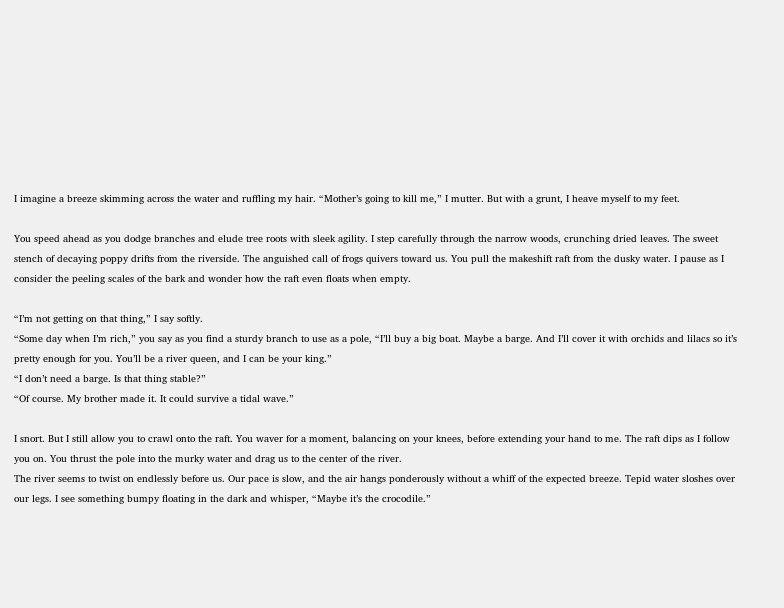I imagine a breeze skimming across the water and ruffling my hair. “Mother’s going to kill me,” I mutter. But with a grunt, I heave myself to my feet.

You speed ahead as you dodge branches and elude tree roots with sleek agility. I step carefully through the narrow woods, crunching dried leaves. The sweet stench of decaying poppy drifts from the riverside. The anguished call of frogs quivers toward us. You pull the makeshift raft from the dusky water. I pause as I consider the peeling scales of the bark and wonder how the raft even floats when empty.

“I’m not getting on that thing,” I say softly.
“Some day when I’m rich,” you say as you find a sturdy branch to use as a pole, “I’ll buy a big boat. Maybe a barge. And I’ll cover it with orchids and lilacs so it’s pretty enough for you. You’ll be a river queen, and I can be your king.”
“I don’t need a barge. Is that thing stable?”
“Of course. My brother made it. It could survive a tidal wave.”

I snort. But I still allow you to crawl onto the raft. You waver for a moment, balancing on your knees, before extending your hand to me. The raft dips as I follow you on. You thrust the pole into the murky water and drag us to the center of the river.
The river seems to twist on endlessly before us. Our pace is slow, and the air hangs ponderously without a whiff of the expected breeze. Tepid water sloshes over our legs. I see something bumpy floating in the dark and whisper, “Maybe it’s the crocodile.”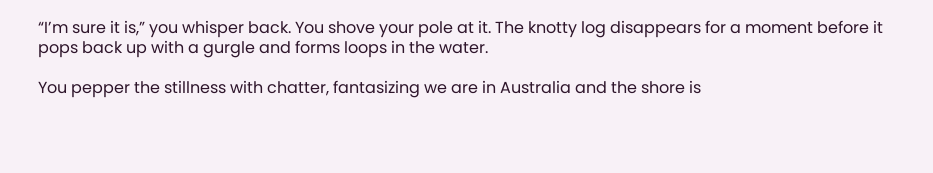“I’m sure it is,” you whisper back. You shove your pole at it. The knotty log disappears for a moment before it pops back up with a gurgle and forms loops in the water.

You pepper the stillness with chatter, fantasizing we are in Australia and the shore is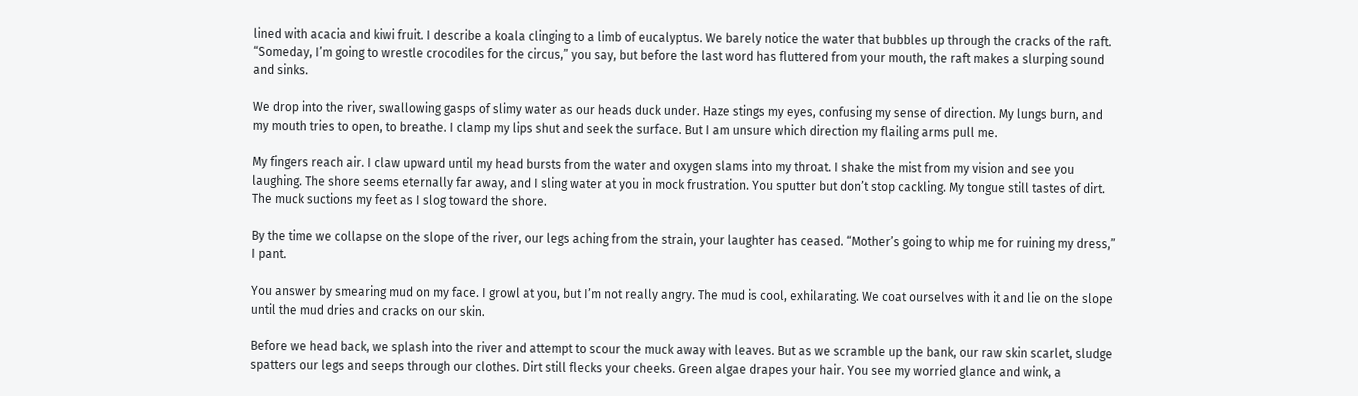lined with acacia and kiwi fruit. I describe a koala clinging to a limb of eucalyptus. We barely notice the water that bubbles up through the cracks of the raft. “Someday, I’m going to wrestle crocodiles for the circus,” you say, but before the last word has fluttered from your mouth, the raft makes a slurping sound and sinks.

We drop into the river, swallowing gasps of slimy water as our heads duck under. Haze stings my eyes, confusing my sense of direction. My lungs burn, and my mouth tries to open, to breathe. I clamp my lips shut and seek the surface. But I am unsure which direction my flailing arms pull me.

My fingers reach air. I claw upward until my head bursts from the water and oxygen slams into my throat. I shake the mist from my vision and see you laughing. The shore seems eternally far away, and I sling water at you in mock frustration. You sputter but don’t stop cackling. My tongue still tastes of dirt. The muck suctions my feet as I slog toward the shore.

By the time we collapse on the slope of the river, our legs aching from the strain, your laughter has ceased. “Mother’s going to whip me for ruining my dress,” I pant.

You answer by smearing mud on my face. I growl at you, but I’m not really angry. The mud is cool, exhilarating. We coat ourselves with it and lie on the slope until the mud dries and cracks on our skin.

Before we head back, we splash into the river and attempt to scour the muck away with leaves. But as we scramble up the bank, our raw skin scarlet, sludge spatters our legs and seeps through our clothes. Dirt still flecks your cheeks. Green algae drapes your hair. You see my worried glance and wink, a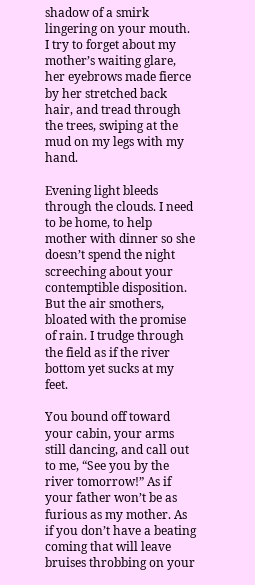shadow of a smirk lingering on your mouth. I try to forget about my mother’s waiting glare, her eyebrows made fierce by her stretched back hair, and tread through the trees, swiping at the mud on my legs with my hand.

Evening light bleeds through the clouds. I need to be home, to help mother with dinner so she doesn’t spend the night screeching about your contemptible disposition. But the air smothers, bloated with the promise of rain. I trudge through the field as if the river bottom yet sucks at my feet.

You bound off toward your cabin, your arms still dancing, and call out to me, “See you by the river tomorrow!” As if your father won’t be as furious as my mother. As if you don’t have a beating coming that will leave bruises throbbing on your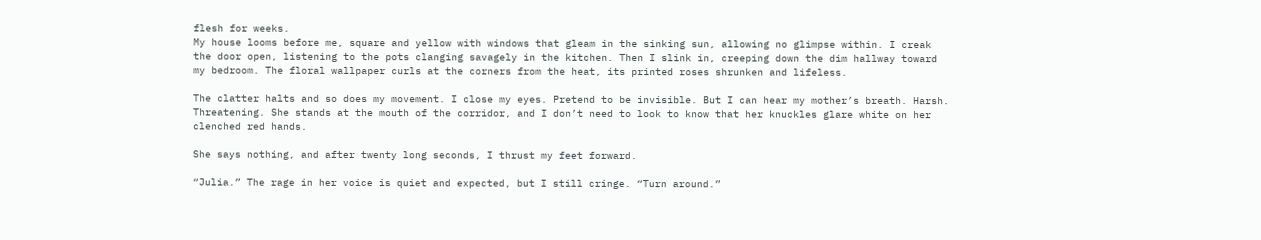flesh for weeks.
My house looms before me, square and yellow with windows that gleam in the sinking sun, allowing no glimpse within. I creak the door open, listening to the pots clanging savagely in the kitchen. Then I slink in, creeping down the dim hallway toward my bedroom. The floral wallpaper curls at the corners from the heat, its printed roses shrunken and lifeless.

The clatter halts and so does my movement. I close my eyes. Pretend to be invisible. But I can hear my mother’s breath. Harsh. Threatening. She stands at the mouth of the corridor, and I don’t need to look to know that her knuckles glare white on her clenched red hands.

She says nothing, and after twenty long seconds, I thrust my feet forward.

“Julia.” The rage in her voice is quiet and expected, but I still cringe. “Turn around.”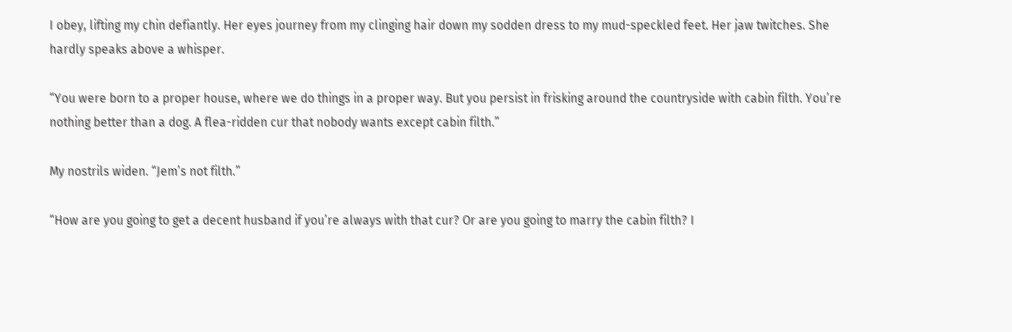I obey, lifting my chin defiantly. Her eyes journey from my clinging hair down my sodden dress to my mud-speckled feet. Her jaw twitches. She hardly speaks above a whisper.

“You were born to a proper house, where we do things in a proper way. But you persist in frisking around the countryside with cabin filth. You’re nothing better than a dog. A flea-ridden cur that nobody wants except cabin filth.”

My nostrils widen. “Jem’s not filth.”

“How are you going to get a decent husband if you’re always with that cur? Or are you going to marry the cabin filth? I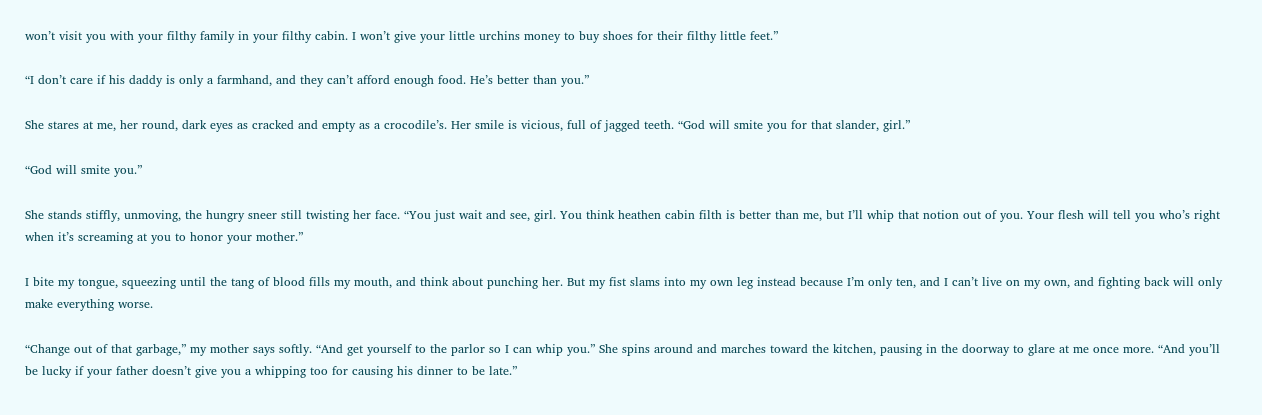won’t visit you with your filthy family in your filthy cabin. I won’t give your little urchins money to buy shoes for their filthy little feet.”

“I don’t care if his daddy is only a farmhand, and they can’t afford enough food. He’s better than you.”

She stares at me, her round, dark eyes as cracked and empty as a crocodile’s. Her smile is vicious, full of jagged teeth. “God will smite you for that slander, girl.”

“God will smite you.”

She stands stiffly, unmoving, the hungry sneer still twisting her face. “You just wait and see, girl. You think heathen cabin filth is better than me, but I’ll whip that notion out of you. Your flesh will tell you who’s right when it’s screaming at you to honor your mother.”

I bite my tongue, squeezing until the tang of blood fills my mouth, and think about punching her. But my fist slams into my own leg instead because I’m only ten, and I can’t live on my own, and fighting back will only make everything worse.

“Change out of that garbage,” my mother says softly. “And get yourself to the parlor so I can whip you.” She spins around and marches toward the kitchen, pausing in the doorway to glare at me once more. “And you’ll be lucky if your father doesn’t give you a whipping too for causing his dinner to be late.”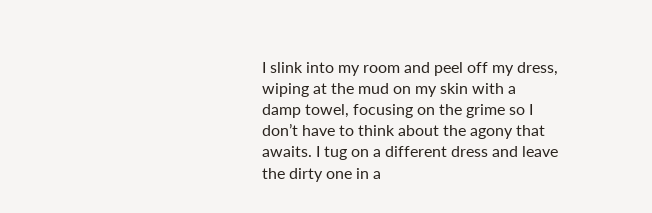I slink into my room and peel off my dress, wiping at the mud on my skin with a damp towel, focusing on the grime so I don’t have to think about the agony that awaits. I tug on a different dress and leave the dirty one in a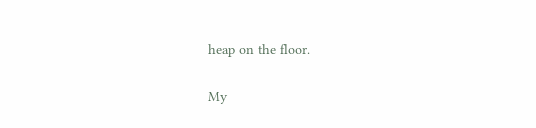heap on the floor.

My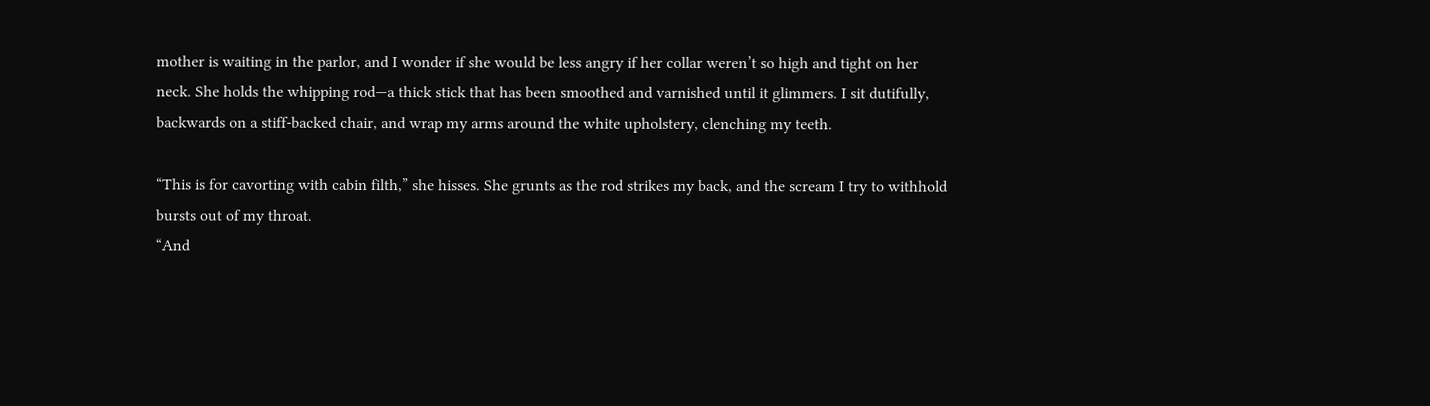mother is waiting in the parlor, and I wonder if she would be less angry if her collar weren’t so high and tight on her neck. She holds the whipping rod—a thick stick that has been smoothed and varnished until it glimmers. I sit dutifully, backwards on a stiff-backed chair, and wrap my arms around the white upholstery, clenching my teeth.

“This is for cavorting with cabin filth,” she hisses. She grunts as the rod strikes my back, and the scream I try to withhold bursts out of my throat.
“And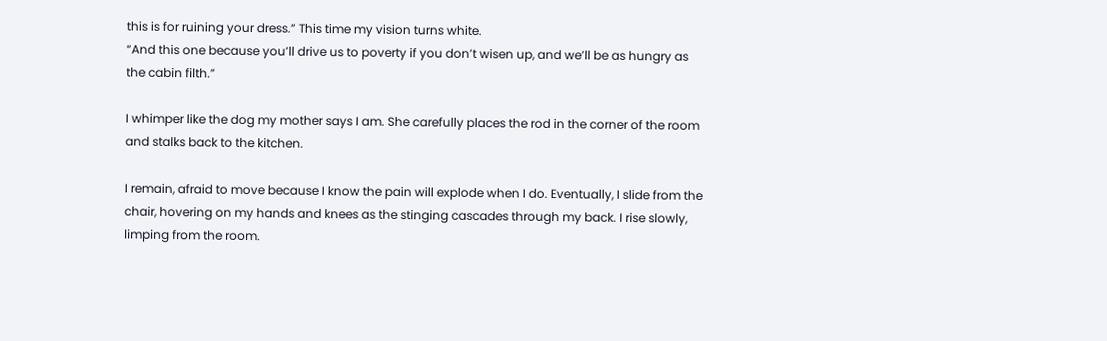this is for ruining your dress.” This time my vision turns white.
“And this one because you’ll drive us to poverty if you don’t wisen up, and we’ll be as hungry as the cabin filth.”

I whimper like the dog my mother says I am. She carefully places the rod in the corner of the room and stalks back to the kitchen.

I remain, afraid to move because I know the pain will explode when I do. Eventually, I slide from the chair, hovering on my hands and knees as the stinging cascades through my back. I rise slowly, limping from the room.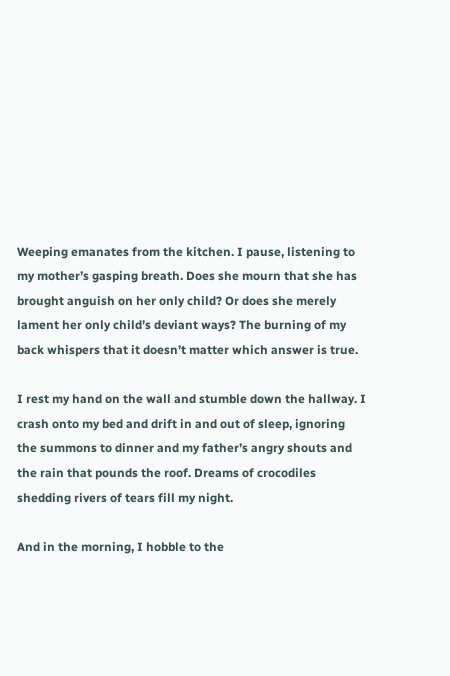Weeping emanates from the kitchen. I pause, listening to my mother’s gasping breath. Does she mourn that she has brought anguish on her only child? Or does she merely lament her only child’s deviant ways? The burning of my back whispers that it doesn’t matter which answer is true.

I rest my hand on the wall and stumble down the hallway. I crash onto my bed and drift in and out of sleep, ignoring the summons to dinner and my father’s angry shouts and the rain that pounds the roof. Dreams of crocodiles shedding rivers of tears fill my night.

And in the morning, I hobble to the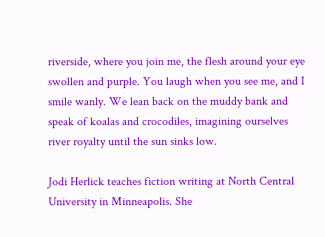riverside, where you join me, the flesh around your eye swollen and purple. You laugh when you see me, and I smile wanly. We lean back on the muddy bank and speak of koalas and crocodiles, imagining ourselves river royalty until the sun sinks low.

Jodi Herlick teaches fiction writing at North Central University in Minneapolis. She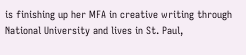is finishing up her MFA in creative writing through National University and lives in St. Paul,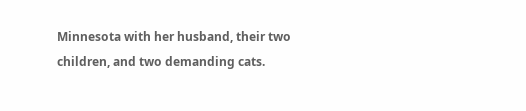Minnesota with her husband, their two children, and two demanding cats.